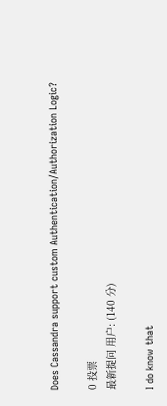Does Cassandra support custom Authentication/Authorization Logic?

0 投票
最新提问 用户: (140 分)

I do know that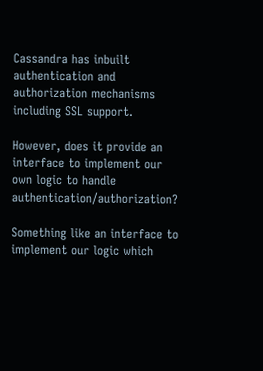Cassandra has inbuilt authentication and authorization mechanisms including SSL support.

However, does it provide an interface to implement our own logic to handle authentication/authorization?

Something like an interface to implement our logic which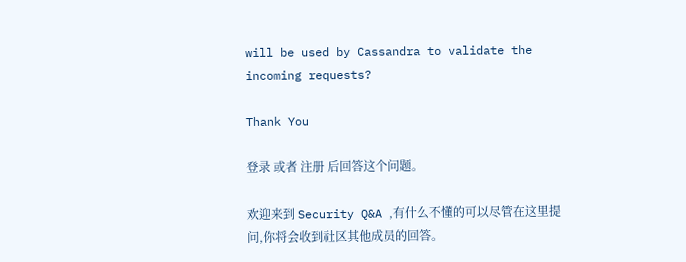will be used by Cassandra to validate the incoming requests?

Thank You

登录 或者 注册 后回答这个问题。

欢迎来到 Security Q&A ,有什么不懂的可以尽管在这里提问,你将会收到社区其他成员的回答。